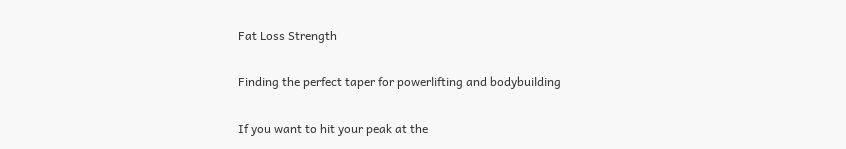Fat Loss Strength

Finding the perfect taper for powerlifting and bodybuilding

If you want to hit your peak at the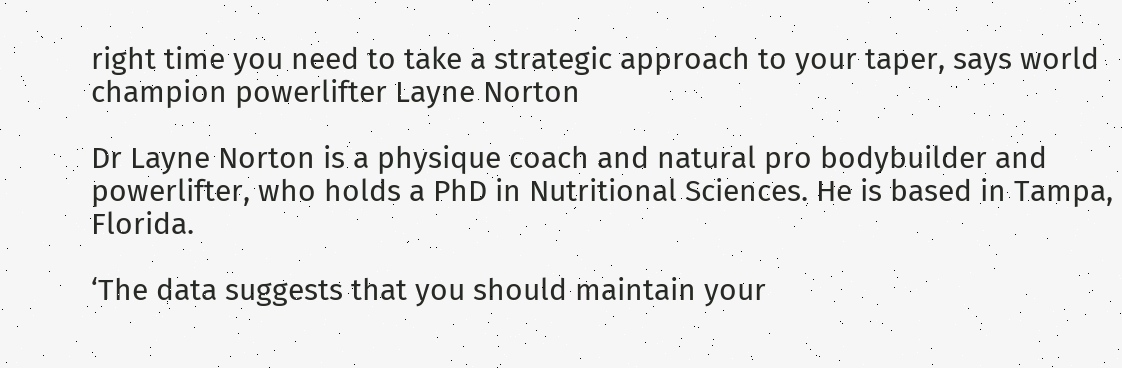right time you need to take a strategic approach to your taper, says world champion powerlifter Layne Norton

Dr Layne Norton is a physique coach and natural pro bodybuilder and powerlifter, who holds a PhD in Nutritional Sciences. He is based in Tampa, Florida.

‘The data suggests that you should maintain your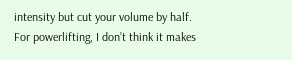intensity but cut your volume by half. For powerlifting, I don’t think it makes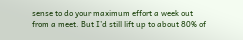sense to do your maximum effort a week out from a meet. But I’d still lift up to about 80% of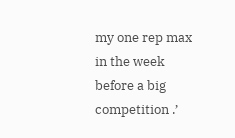my one rep max in the week before a big competition .’